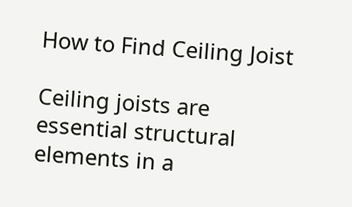How to Find Ceiling Joist

Ceiling joists are essential structural elements in a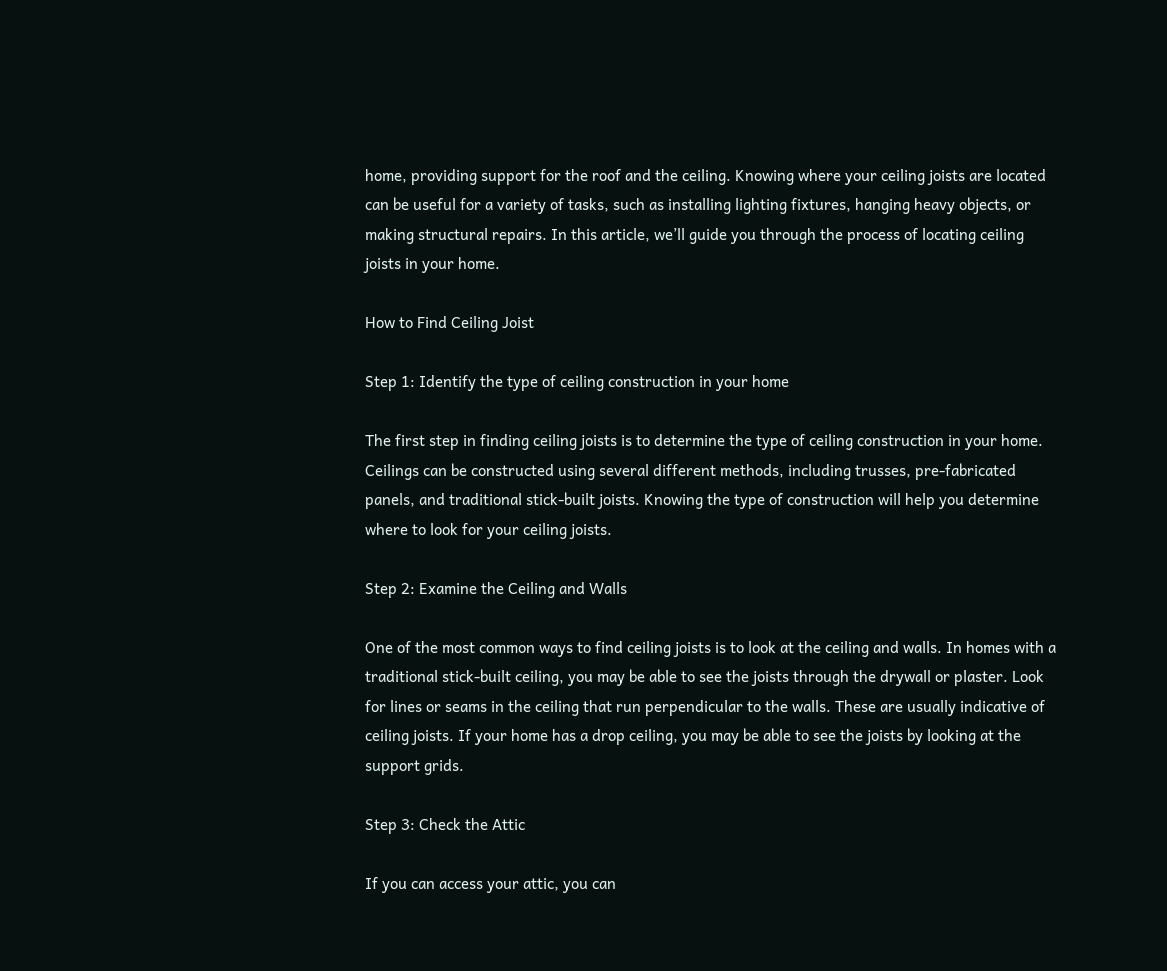home, providing support for the roof and the ceiling. Knowing where your ceiling joists are located can be useful for a variety of tasks, such as installing lighting fixtures, hanging heavy objects, or making structural repairs. In this article, we’ll guide you through the process of locating ceiling joists in your home.

How to Find Ceiling Joist

Step 1: Identify the type of ceiling construction in your home

The first step in finding ceiling joists is to determine the type of ceiling construction in your home. Ceilings can be constructed using several different methods, including trusses, pre-fabricated panels, and traditional stick-built joists. Knowing the type of construction will help you determine where to look for your ceiling joists.

Step 2: Examine the Ceiling and Walls

One of the most common ways to find ceiling joists is to look at the ceiling and walls. In homes with a traditional stick-built ceiling, you may be able to see the joists through the drywall or plaster. Look for lines or seams in the ceiling that run perpendicular to the walls. These are usually indicative of ceiling joists. If your home has a drop ceiling, you may be able to see the joists by looking at the support grids.

Step 3: Check the Attic

If you can access your attic, you can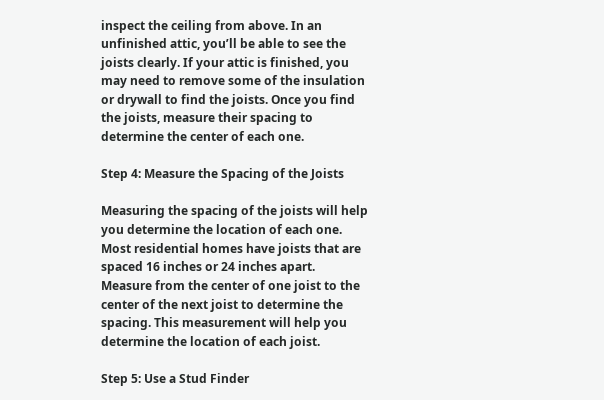inspect the ceiling from above. In an unfinished attic, you’ll be able to see the joists clearly. If your attic is finished, you may need to remove some of the insulation or drywall to find the joists. Once you find the joists, measure their spacing to determine the center of each one.

Step 4: Measure the Spacing of the Joists

Measuring the spacing of the joists will help you determine the location of each one. Most residential homes have joists that are spaced 16 inches or 24 inches apart. Measure from the center of one joist to the center of the next joist to determine the spacing. This measurement will help you determine the location of each joist.

Step 5: Use a Stud Finder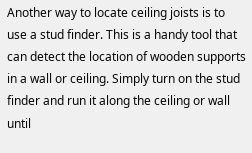Another way to locate ceiling joists is to use a stud finder. This is a handy tool that can detect the location of wooden supports in a wall or ceiling. Simply turn on the stud finder and run it along the ceiling or wall until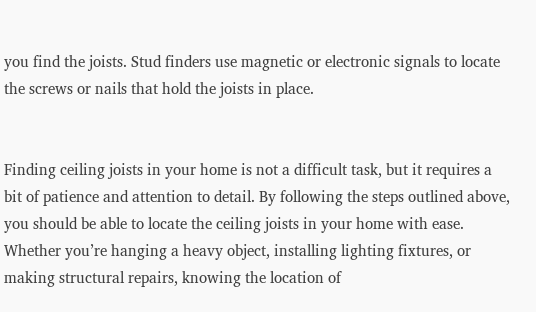you find the joists. Stud finders use magnetic or electronic signals to locate the screws or nails that hold the joists in place.


Finding ceiling joists in your home is not a difficult task, but it requires a bit of patience and attention to detail. By following the steps outlined above, you should be able to locate the ceiling joists in your home with ease. Whether you’re hanging a heavy object, installing lighting fixtures, or making structural repairs, knowing the location of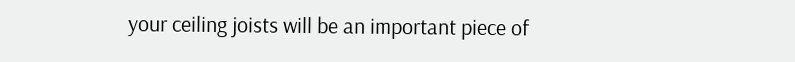your ceiling joists will be an important piece of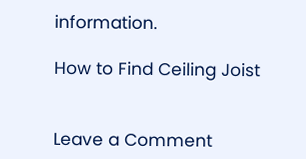information.

How to Find Ceiling Joist


Leave a Comment